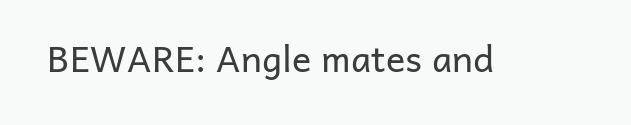BEWARE: Angle mates and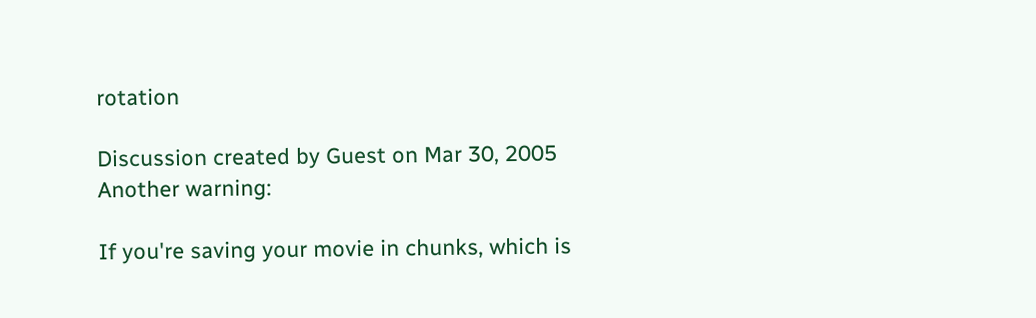rotation

Discussion created by Guest on Mar 30, 2005
Another warning:

If you're saving your movie in chunks, which is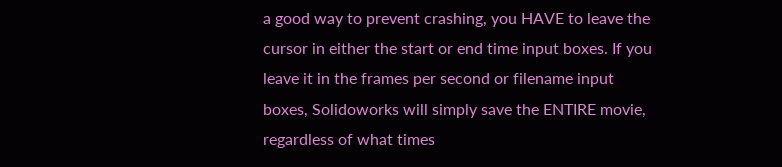a good way to prevent crashing, you HAVE to leave the cursor in either the start or end time input boxes. If you leave it in the frames per second or filename input boxes, Solidoworks will simply save the ENTIRE movie, regardless of what times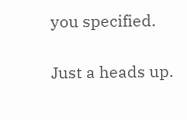you specified.

Just a heads up.